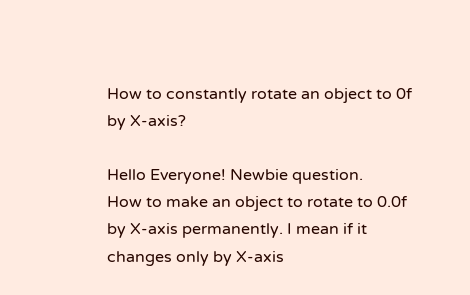How to constantly rotate an object to 0f by X-axis?

Hello Everyone! Newbie question.
How to make an object to rotate to 0.0f by X-axis permanently. I mean if it changes only by X-axis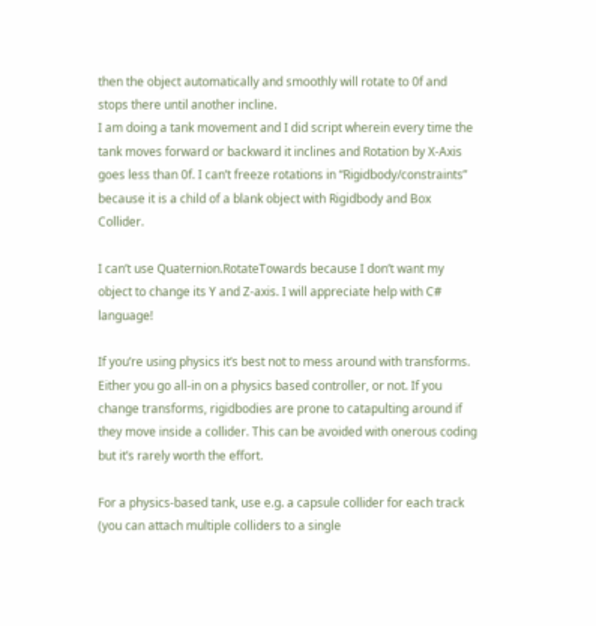then the object automatically and smoothly will rotate to 0f and stops there until another incline.
I am doing a tank movement and I did script wherein every time the tank moves forward or backward it inclines and Rotation by X-Axis goes less than 0f. I can’t freeze rotations in “Rigidbody/constraints” because it is a child of a blank object with Rigidbody and Box Collider.

I can’t use Quaternion.RotateTowards because I don’t want my object to change its Y and Z-axis. I will appreciate help with C# language!

If you’re using physics it’s best not to mess around with transforms. Either you go all-in on a physics based controller, or not. If you change transforms, rigidbodies are prone to catapulting around if they move inside a collider. This can be avoided with onerous coding but it’s rarely worth the effort.

For a physics-based tank, use e.g. a capsule collider for each track (you can attach multiple colliders to a single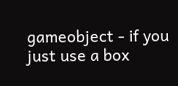gameobject - if you just use a box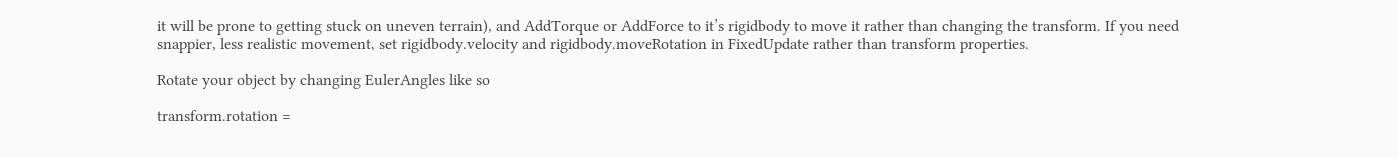it will be prone to getting stuck on uneven terrain), and AddTorque or AddForce to it’s rigidbody to move it rather than changing the transform. If you need snappier, less realistic movement, set rigidbody.velocity and rigidbody.moveRotation in FixedUpdate rather than transform properties.

Rotate your object by changing EulerAngles like so

transform.rotation =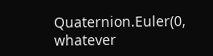Quaternion.Euler(0, whatever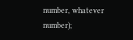number, whatever number);